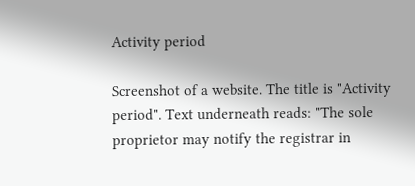Activity period

Screenshot of a website. The title is "Activity period". Text underneath reads: "The sole proprietor may notify the registrar in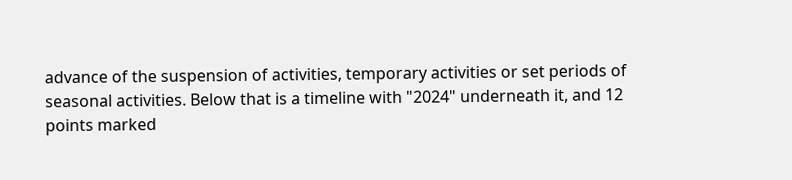advance of the suspension of activities, temporary activities or set periods of seasonal activities. Below that is a timeline with "2024" underneath it, and 12 points marked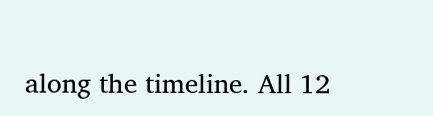along the timeline. All 12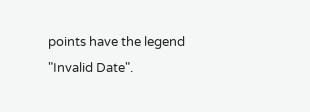points have the legend "Invalid Date".